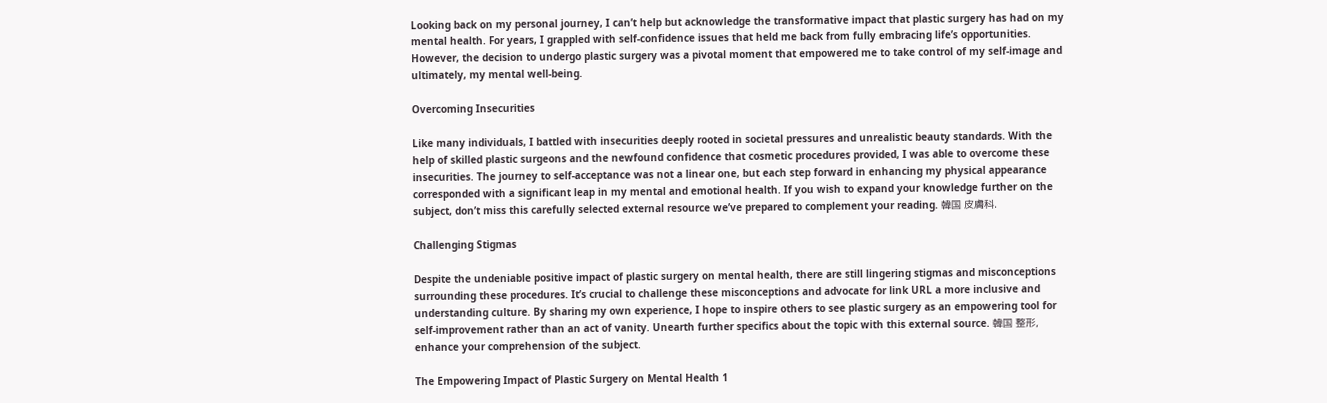Looking back on my personal journey, I can’t help but acknowledge the transformative impact that plastic surgery has had on my mental health. For years, I grappled with self-confidence issues that held me back from fully embracing life’s opportunities. However, the decision to undergo plastic surgery was a pivotal moment that empowered me to take control of my self-image and ultimately, my mental well-being.

Overcoming Insecurities

Like many individuals, I battled with insecurities deeply rooted in societal pressures and unrealistic beauty standards. With the help of skilled plastic surgeons and the newfound confidence that cosmetic procedures provided, I was able to overcome these insecurities. The journey to self-acceptance was not a linear one, but each step forward in enhancing my physical appearance corresponded with a significant leap in my mental and emotional health. If you wish to expand your knowledge further on the subject, don’t miss this carefully selected external resource we’ve prepared to complement your reading. 韓国 皮膚科.

Challenging Stigmas

Despite the undeniable positive impact of plastic surgery on mental health, there are still lingering stigmas and misconceptions surrounding these procedures. It’s crucial to challenge these misconceptions and advocate for link URL a more inclusive and understanding culture. By sharing my own experience, I hope to inspire others to see plastic surgery as an empowering tool for self-improvement rather than an act of vanity. Unearth further specifics about the topic with this external source. 韓国 整形, enhance your comprehension of the subject.

The Empowering Impact of Plastic Surgery on Mental Health 1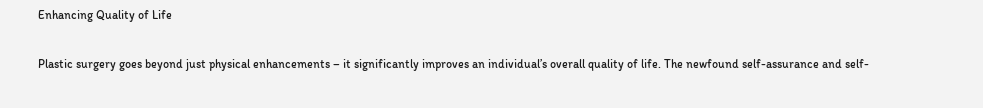Enhancing Quality of Life

Plastic surgery goes beyond just physical enhancements – it significantly improves an individual’s overall quality of life. The newfound self-assurance and self-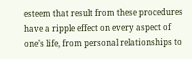esteem that result from these procedures have a ripple effect on every aspect of one’s life, from personal relationships to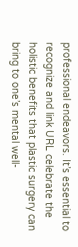professional endeavors. It’s essential to recognize and link URL celebrate the holistic benefits that plastic surgery can bring to one’s mental well-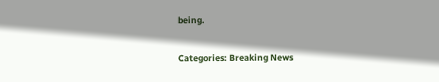being.

Categories: Breaking News